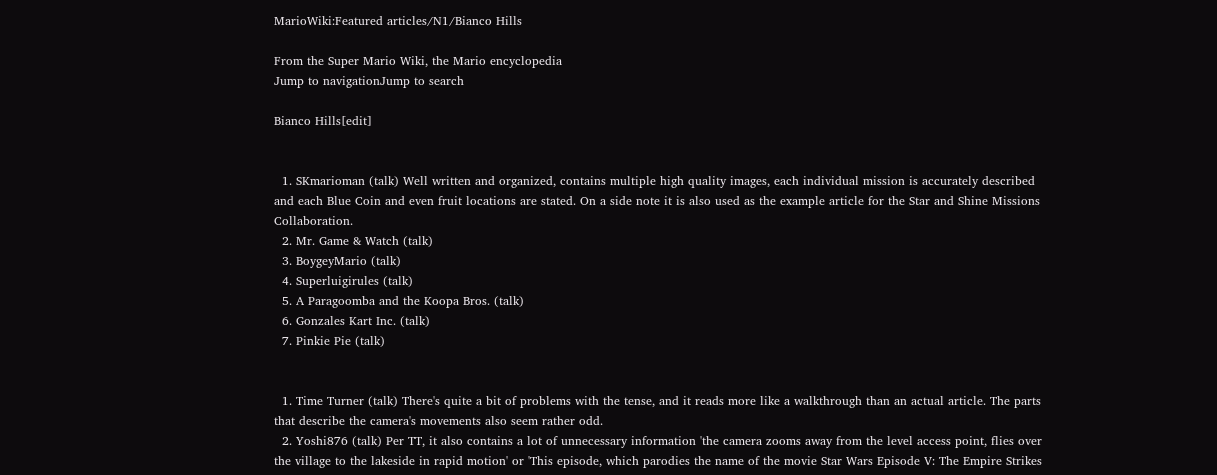MarioWiki:Featured articles/N1/Bianco Hills

From the Super Mario Wiki, the Mario encyclopedia
Jump to navigationJump to search

Bianco Hills[edit]


  1. SKmarioman (talk) Well written and organized, contains multiple high quality images, each individual mission is accurately described and each Blue Coin and even fruit locations are stated. On a side note it is also used as the example article for the Star and Shine Missions Collaboration.
  2. Mr. Game & Watch (talk)
  3. BoygeyMario (talk)
  4. Superluigirules (talk)
  5. A Paragoomba and the Koopa Bros. (talk)
  6. Gonzales Kart Inc. (talk)
  7. Pinkie Pie (talk)


  1. Time Turner (talk) There's quite a bit of problems with the tense, and it reads more like a walkthrough than an actual article. The parts that describe the camera's movements also seem rather odd.
  2. Yoshi876 (talk) Per TT, it also contains a lot of unnecessary information 'the camera zooms away from the level access point, flies over the village to the lakeside in rapid motion' or 'This episode, which parodies the name of the movie Star Wars Episode V: The Empire Strikes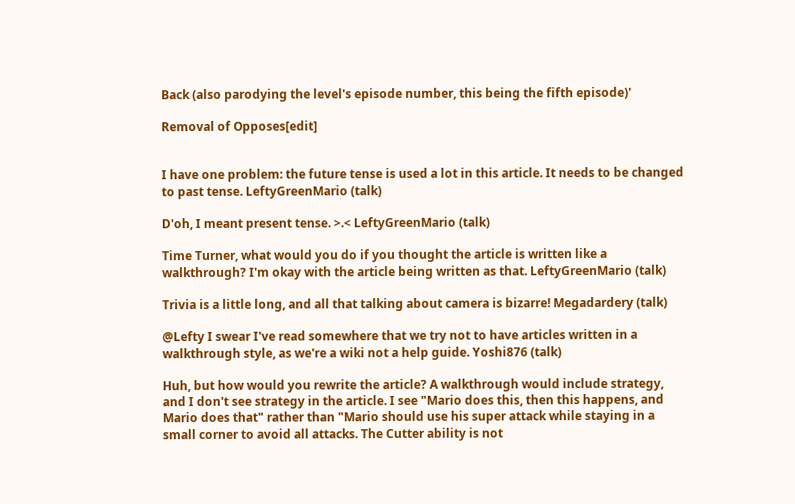Back (also parodying the level's episode number, this being the fifth episode)'

Removal of Opposes[edit]


I have one problem: the future tense is used a lot in this article. It needs to be changed to past tense. LeftyGreenMario (talk)

D'oh, I meant present tense. >.< LeftyGreenMario (talk)

Time Turner, what would you do if you thought the article is written like a walkthrough? I'm okay with the article being written as that. LeftyGreenMario (talk)

Trivia is a little long, and all that talking about camera is bizarre! Megadardery (talk)

@Lefty I swear I've read somewhere that we try not to have articles written in a walkthrough style, as we're a wiki not a help guide. Yoshi876 (talk)

Huh, but how would you rewrite the article? A walkthrough would include strategy, and I don't see strategy in the article. I see "Mario does this, then this happens, and Mario does that" rather than "Mario should use his super attack while staying in a small corner to avoid all attacks. The Cutter ability is not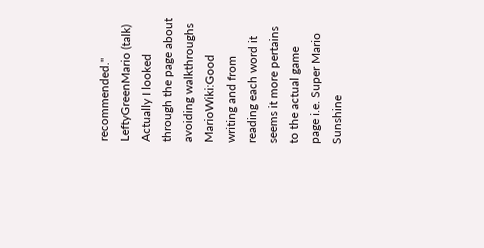recommended." LeftyGreenMario (talk)
Actually I looked through the page about avoiding walkthroughs MarioWiki:Good writing and from reading each word it seems it more pertains to the actual game page i.e. Super Mario Sunshine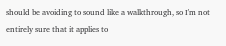should be avoiding to sound like a walkthrough, so I'm not entirely sure that it applies to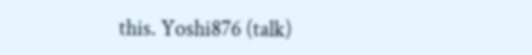this. Yoshi876 (talk)